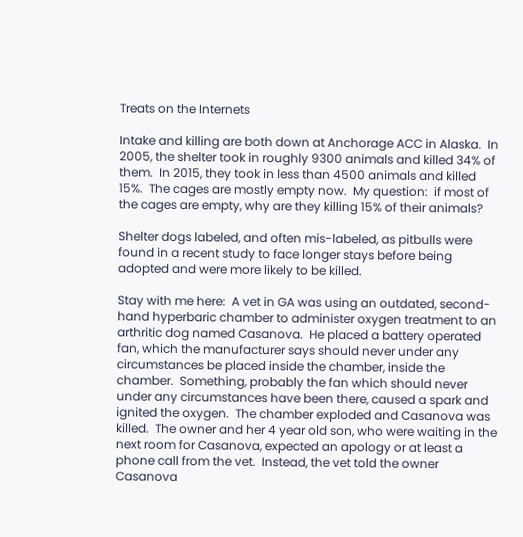Treats on the Internets

Intake and killing are both down at Anchorage ACC in Alaska.  In 2005, the shelter took in roughly 9300 animals and killed 34% of them.  In 2015, they took in less than 4500 animals and killed 15%.  The cages are mostly empty now.  My question:  if most of the cages are empty, why are they killing 15% of their animals?

Shelter dogs labeled, and often mis-labeled, as pitbulls were found in a recent study to face longer stays before being adopted and were more likely to be killed.

Stay with me here:  A vet in GA was using an outdated, second-hand hyperbaric chamber to administer oxygen treatment to an arthritic dog named Casanova.  He placed a battery operated fan, which the manufacturer says should never under any circumstances be placed inside the chamber, inside the chamber.  Something, probably the fan which should never under any circumstances have been there, caused a spark and ignited the oxygen.  The chamber exploded and Casanova was killed.  The owner and her 4 year old son, who were waiting in the next room for Casanova, expected an apology or at least a phone call from the vet.  Instead, the vet told the owner Casanova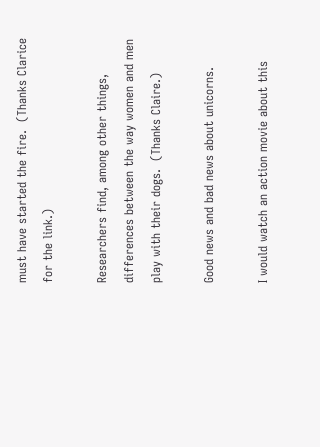must have started the fire.  (Thanks Clarice for the link.)

Researchers find, among other things, differences between the way women and men play with their dogs.  (Thanks Claire.)

Good news and bad news about unicorns.

I would watch an action movie about this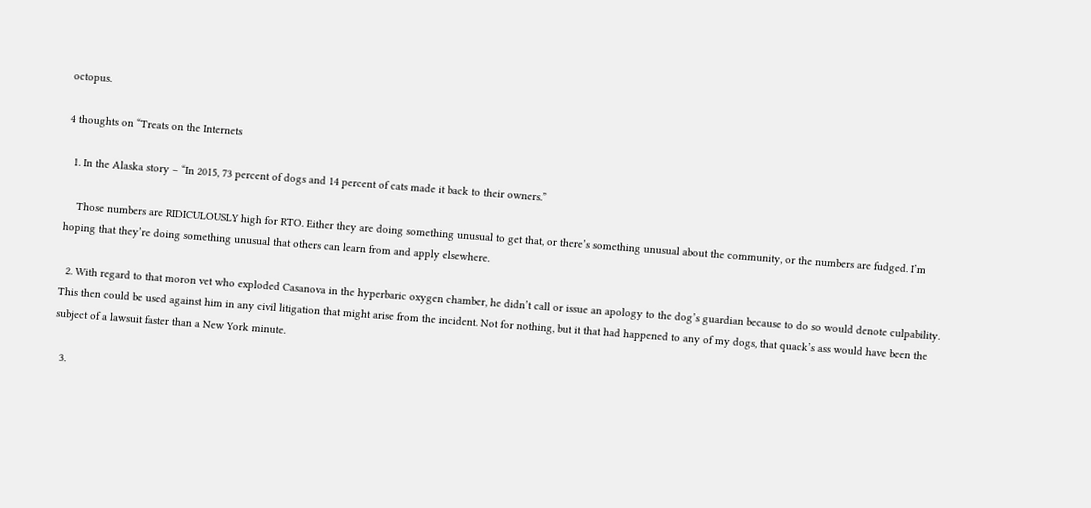octopus.

4 thoughts on “Treats on the Internets

  1. In the Alaska story – “In 2015, 73 percent of dogs and 14 percent of cats made it back to their owners.”

    Those numbers are RIDICULOUSLY high for RTO. Either they are doing something unusual to get that, or there’s something unusual about the community, or the numbers are fudged. I’m hoping that they’re doing something unusual that others can learn from and apply elsewhere.

  2. With regard to that moron vet who exploded Casanova in the hyperbaric oxygen chamber, he didn’t call or issue an apology to the dog’s guardian because to do so would denote culpability. This then could be used against him in any civil litigation that might arise from the incident. Not for nothing, but it that had happened to any of my dogs, that quack’s ass would have been the subject of a lawsuit faster than a New York minute.

  3.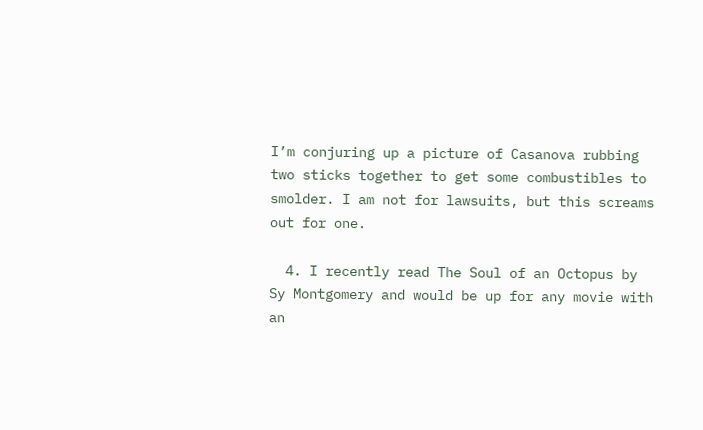I’m conjuring up a picture of Casanova rubbing two sticks together to get some combustibles to smolder. I am not for lawsuits, but this screams out for one.

  4. I recently read The Soul of an Octopus by Sy Montgomery and would be up for any movie with an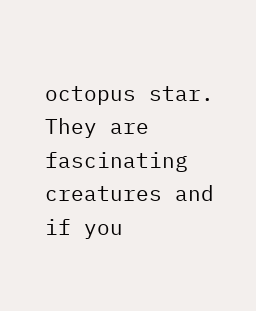octopus star. They are fascinating creatures and if you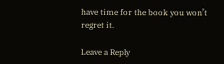have time for the book you won’t regret it.

Leave a Reply